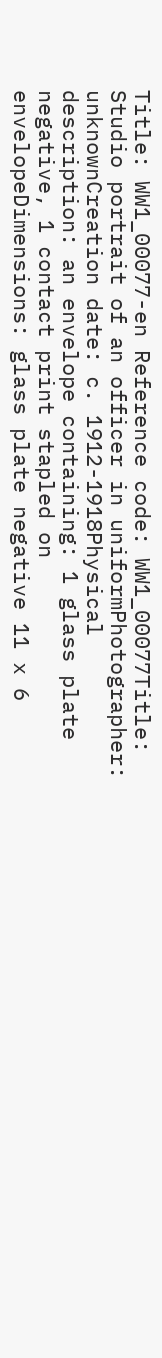Title: WW1_00077-en Reference code: WW1_00077Title: Studio portrait of an officer in uniformPhotographer: unknownCreation date: c. 1912-1918Physical description: an envelope containing: 1 glass plate negative, 1 contact print stapled on envelopeDimensions: glass plate negative 11 x 6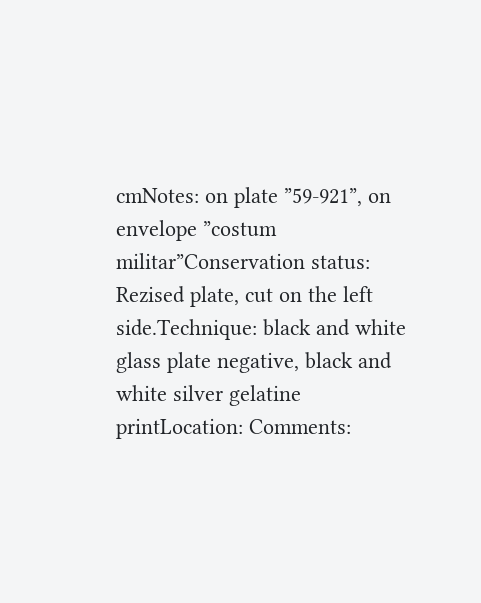cmNotes: on plate ”59-921”, on envelope ”costum militar”Conservation status: Rezised plate, cut on the left side.Technique: black and white glass plate negative, black and white silver gelatine printLocation: Comments: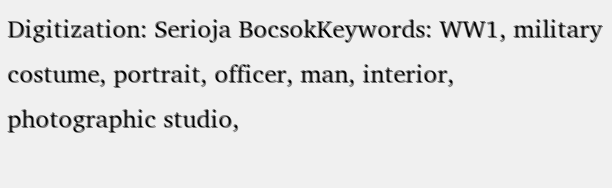Digitization: Serioja BocsokKeywords: WW1, military costume, portrait, officer, man, interior, photographic studio,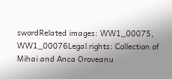swordRelated images: WW1_00075, WW1_00076Legal rights: Collection of Mihai and Anca Oroveanu